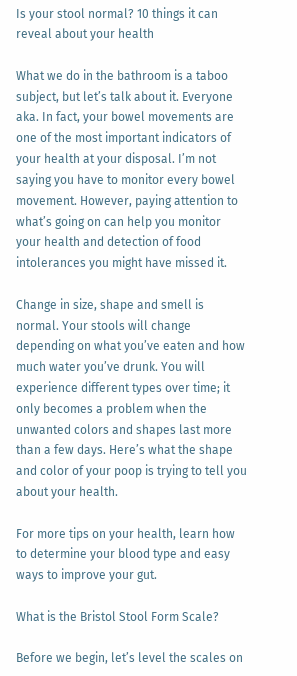Is your stool normal? 10 things it can reveal about your health

What we do in the bathroom is a taboo subject, but let’s talk about it. Everyone aka. In fact, your bowel movements are one of the most important indicators of your health at your disposal. I’m not saying you have to monitor every bowel movement. However, paying attention to what’s going on can help you monitor your health and detection of food intolerances you might have missed it.

Change in size, shape and smell is normal. Your stools will change depending on what you’ve eaten and how much water you’ve drunk. You will experience different types over time; it only becomes a problem when the unwanted colors and shapes last more than a few days. Here’s what the shape and color of your poop is trying to tell you about your health.

For more tips on your health, learn how to determine your blood type and easy ways to improve your gut.

What is the Bristol Stool Form Scale?

Before we begin, let’s level the scales on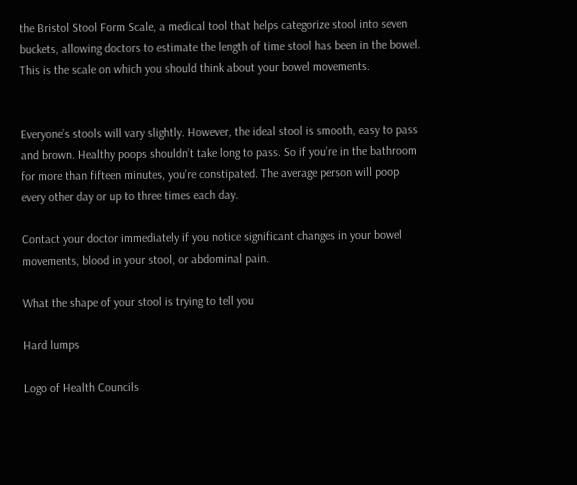the Bristol Stool Form Scale, a medical tool that helps categorize stool into seven buckets, allowing doctors to estimate the length of time stool has been in the bowel. This is the scale on which you should think about your bowel movements.


Everyone’s stools will vary slightly. However, the ideal stool is smooth, easy to pass and brown. Healthy poops shouldn’t take long to pass. So if you’re in the bathroom for more than fifteen minutes, you’re constipated. The average person will poop every other day or up to three times each day.

Contact your doctor immediately if you notice significant changes in your bowel movements, blood in your stool, or abdominal pain.

What the shape of your stool is trying to tell you

Hard lumps

Logo of Health Councils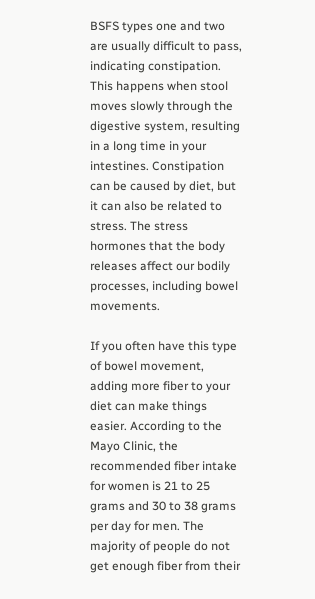BSFS types one and two are usually difficult to pass, indicating constipation. This happens when stool moves slowly through the digestive system, resulting in a long time in your intestines. Constipation can be caused by diet, but it can also be related to stress. The stress hormones that the body releases affect our bodily processes, including bowel movements.

If you often have this type of bowel movement, adding more fiber to your diet can make things easier. According to the Mayo Clinic, the recommended fiber intake for women is 21 to 25 grams and 30 to 38 grams per day for men. The majority of people do not get enough fiber from their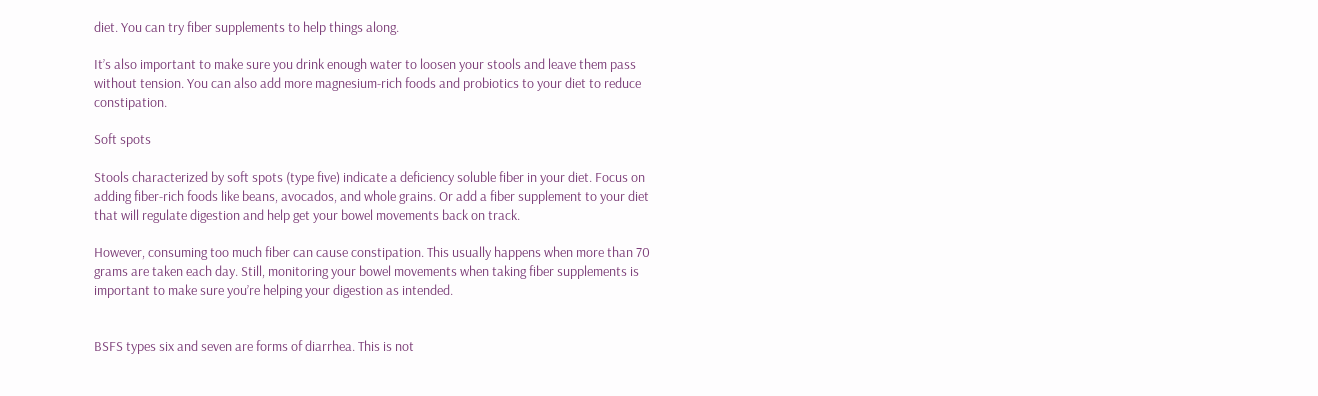diet. You can try fiber supplements to help things along.

It’s also important to make sure you drink enough water to loosen your stools and leave them pass without tension. You can also add more magnesium-rich foods and probiotics to your diet to reduce constipation.

Soft spots

Stools characterized by soft spots (type five) indicate a deficiency soluble fiber in your diet. Focus on adding fiber-rich foods like beans, avocados, and whole grains. Or add a fiber supplement to your diet that will regulate digestion and help get your bowel movements back on track.

However, consuming too much fiber can cause constipation. This usually happens when more than 70 grams are taken each day. Still, monitoring your bowel movements when taking fiber supplements is important to make sure you’re helping your digestion as intended.


BSFS types six and seven are forms of diarrhea. This is not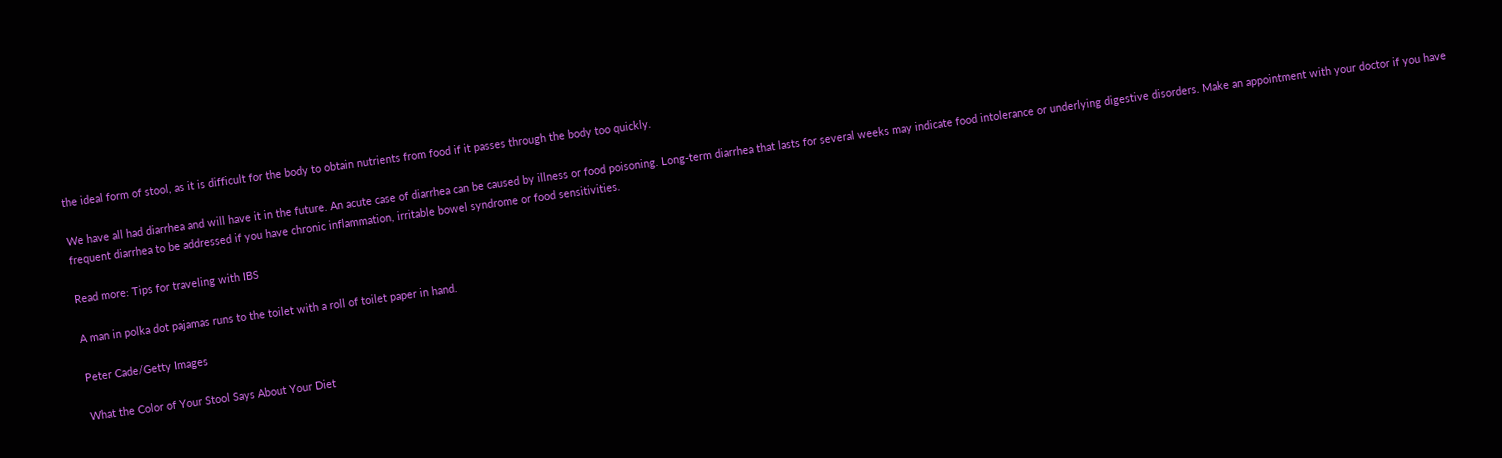the ideal form of stool, as it is difficult for the body to obtain nutrients from food if it passes through the body too quickly.

We have all had diarrhea and will have it in the future. An acute case of diarrhea can be caused by illness or food poisoning. Long-term diarrhea that lasts for several weeks may indicate food intolerance or underlying digestive disorders. Make an appointment with your doctor if you have frequent diarrhea to be addressed if you have chronic inflammation, irritable bowel syndrome or food sensitivities.

Read more: Tips for traveling with IBS

A man in polka dot pajamas runs to the toilet with a roll of toilet paper in hand.

Peter Cade/Getty Images

What the Color of Your Stool Says About Your Diet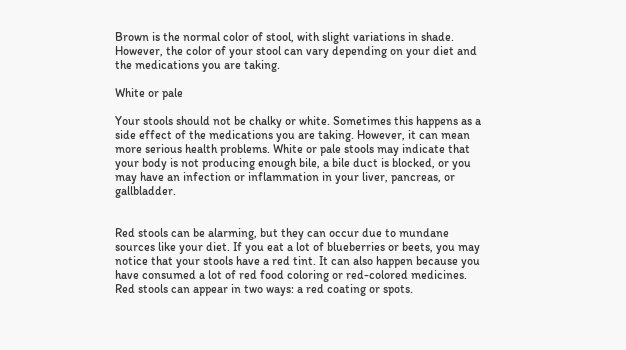Brown is the normal color of stool, with slight variations in shade. However, the color of your stool can vary depending on your diet and the medications you are taking.

White or pale

Your stools should not be chalky or white. Sometimes this happens as a side effect of the medications you are taking. However, it can mean more serious health problems. White or pale stools may indicate that your body is not producing enough bile, a bile duct is blocked, or you may have an infection or inflammation in your liver, pancreas, or gallbladder.


Red stools can be alarming, but they can occur due to mundane sources like your diet. If you eat a lot of blueberries or beets, you may notice that your stools have a red tint. It can also happen because you have consumed a lot of red food coloring or red-colored medicines. Red stools can appear in two ways: a red coating or spots.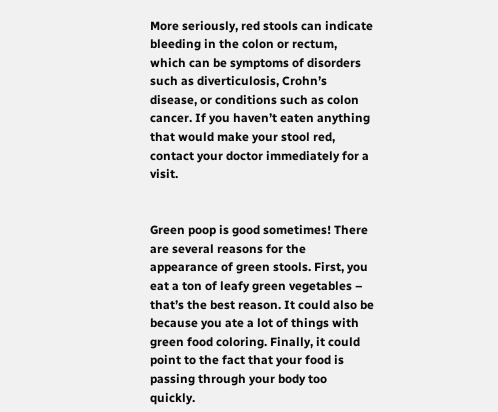More seriously, red stools can indicate bleeding in the colon or rectum, which can be symptoms of disorders such as diverticulosis, Crohn’s disease, or conditions such as colon cancer. If you haven’t eaten anything that would make your stool red, contact your doctor immediately for a visit.


Green poop is good sometimes! There are several reasons for the appearance of green stools. First, you eat a ton of leafy green vegetables – that’s the best reason. It could also be because you ate a lot of things with green food coloring. Finally, it could point to the fact that your food is passing through your body too quickly.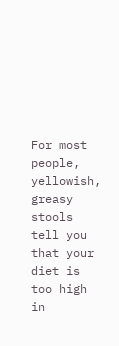For most people, yellowish, greasy stools tell you that your diet is too high in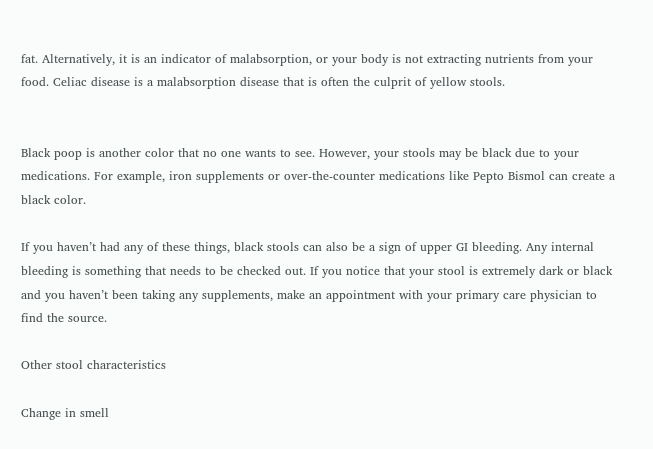fat. Alternatively, it is an indicator of malabsorption, or your body is not extracting nutrients from your food. Celiac disease is a malabsorption disease that is often the culprit of yellow stools.


Black poop is another color that no one wants to see. However, your stools may be black due to your medications. For example, iron supplements or over-the-counter medications like Pepto Bismol can create a black color.

If you haven’t had any of these things, black stools can also be a sign of upper GI bleeding. Any internal bleeding is something that needs to be checked out. If you notice that your stool is extremely dark or black and you haven’t been taking any supplements, make an appointment with your primary care physician to find the source.

Other stool characteristics

Change in smell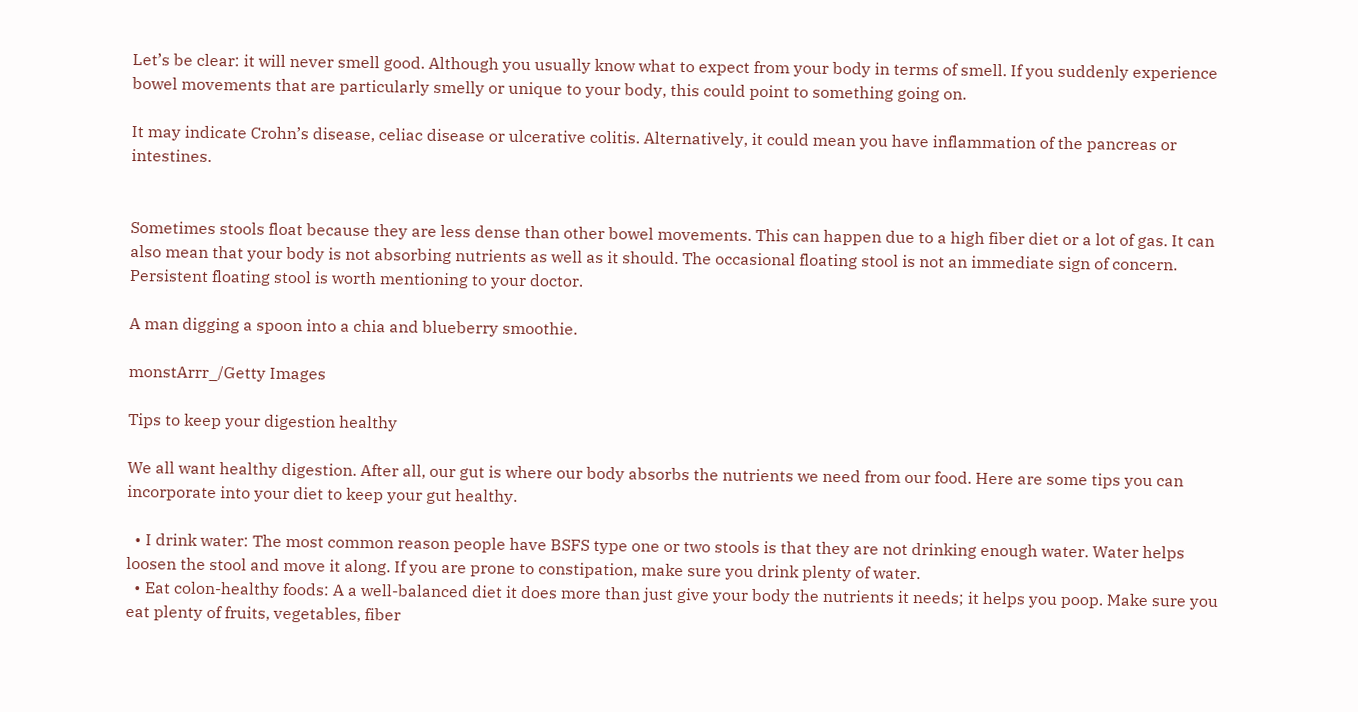Let’s be clear: it will never smell good. Although you usually know what to expect from your body in terms of smell. If you suddenly experience bowel movements that are particularly smelly or unique to your body, this could point to something going on.

It may indicate Crohn’s disease, celiac disease or ulcerative colitis. Alternatively, it could mean you have inflammation of the pancreas or intestines.


Sometimes stools float because they are less dense than other bowel movements. This can happen due to a high fiber diet or a lot of gas. It can also mean that your body is not absorbing nutrients as well as it should. The occasional floating stool is not an immediate sign of concern. Persistent floating stool is worth mentioning to your doctor.

A man digging a spoon into a chia and blueberry smoothie.

monstArrr_/Getty Images

Tips to keep your digestion healthy

We all want healthy digestion. After all, our gut is where our body absorbs the nutrients we need from our food. Here are some tips you can incorporate into your diet to keep your gut healthy.

  • I drink water: The most common reason people have BSFS type one or two stools is that they are not drinking enough water. Water helps loosen the stool and move it along. If you are prone to constipation, make sure you drink plenty of water.
  • Eat colon-healthy foods: A a well-balanced diet it does more than just give your body the nutrients it needs; it helps you poop. Make sure you eat plenty of fruits, vegetables, fiber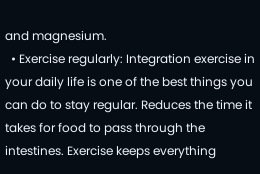and magnesium.
  • Exercise regularly: Integration exercise in your daily life is one of the best things you can do to stay regular. Reduces the time it takes for food to pass through the intestines. Exercise keeps everything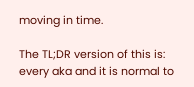moving in time.

The TL;DR version of this is: every aka and it is normal to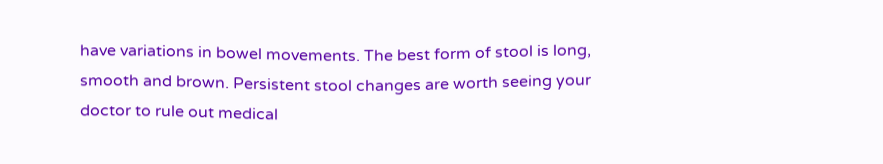have variations in bowel movements. The best form of stool is long, smooth and brown. Persistent stool changes are worth seeing your doctor to rule out medical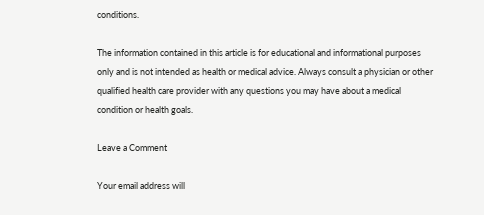conditions.

The information contained in this article is for educational and informational purposes only and is not intended as health or medical advice. Always consult a physician or other qualified health care provider with any questions you may have about a medical condition or health goals.

Leave a Comment

Your email address will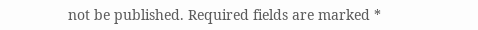not be published. Required fields are marked *